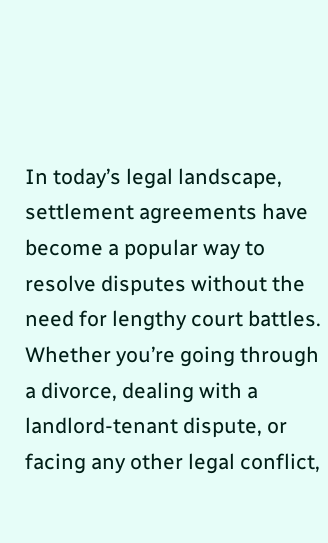In today’s legal landscape, settlement agreements have become a popular way to resolve disputes without the need for lengthy court battles. Whether you’re going through a divorce, dealing with a landlord-tenant dispute, or facing any other legal conflict,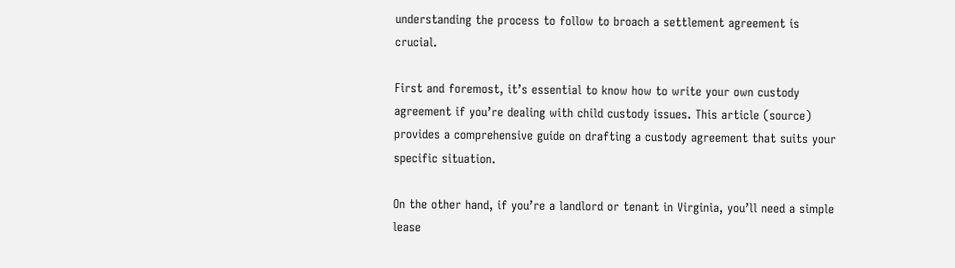understanding the process to follow to broach a settlement agreement is crucial.

First and foremost, it’s essential to know how to write your own custody agreement if you’re dealing with child custody issues. This article (source) provides a comprehensive guide on drafting a custody agreement that suits your specific situation.

On the other hand, if you’re a landlord or tenant in Virginia, you’ll need a simple lease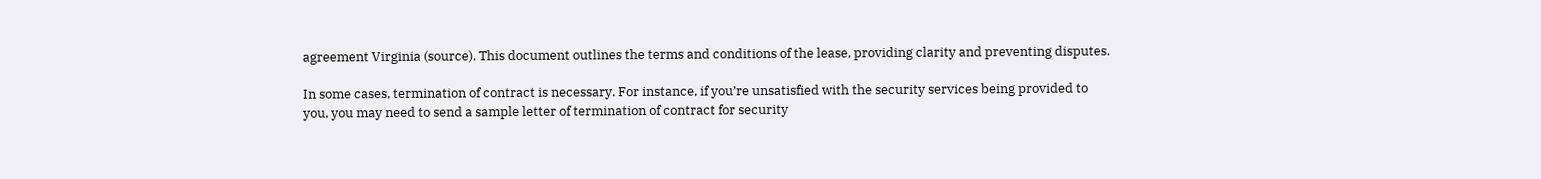agreement Virginia (source). This document outlines the terms and conditions of the lease, providing clarity and preventing disputes.

In some cases, termination of contract is necessary. For instance, if you’re unsatisfied with the security services being provided to you, you may need to send a sample letter of termination of contract for security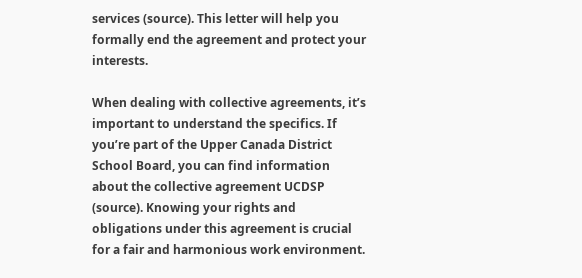services (source). This letter will help you formally end the agreement and protect your interests.

When dealing with collective agreements, it’s important to understand the specifics. If you’re part of the Upper Canada District School Board, you can find information about the collective agreement UCDSP (source). Knowing your rights and obligations under this agreement is crucial for a fair and harmonious work environment.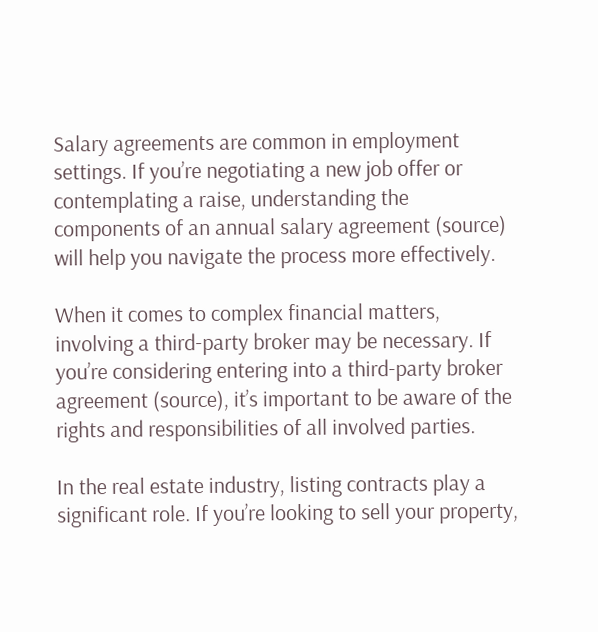Salary agreements are common in employment settings. If you’re negotiating a new job offer or contemplating a raise, understanding the components of an annual salary agreement (source) will help you navigate the process more effectively.

When it comes to complex financial matters, involving a third-party broker may be necessary. If you’re considering entering into a third-party broker agreement (source), it’s important to be aware of the rights and responsibilities of all involved parties.

In the real estate industry, listing contracts play a significant role. If you’re looking to sell your property,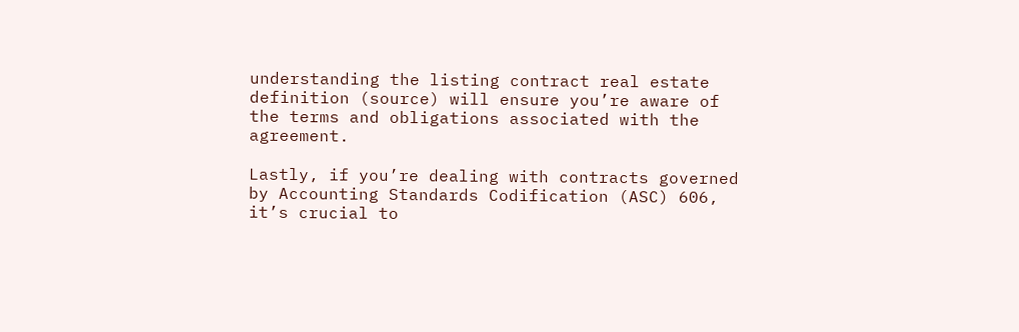understanding the listing contract real estate definition (source) will ensure you’re aware of the terms and obligations associated with the agreement.

Lastly, if you’re dealing with contracts governed by Accounting Standards Codification (ASC) 606, it’s crucial to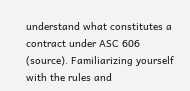understand what constitutes a contract under ASC 606 (source). Familiarizing yourself with the rules and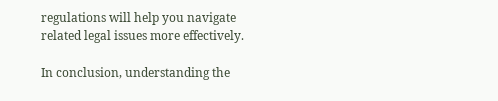regulations will help you navigate related legal issues more effectively.

In conclusion, understanding the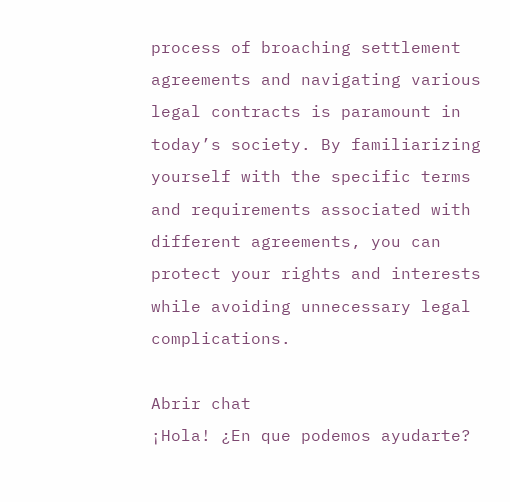process of broaching settlement agreements and navigating various legal contracts is paramount in today’s society. By familiarizing yourself with the specific terms and requirements associated with different agreements, you can protect your rights and interests while avoiding unnecessary legal complications.

Abrir chat
¡Hola! ¿En que podemos ayudarte?